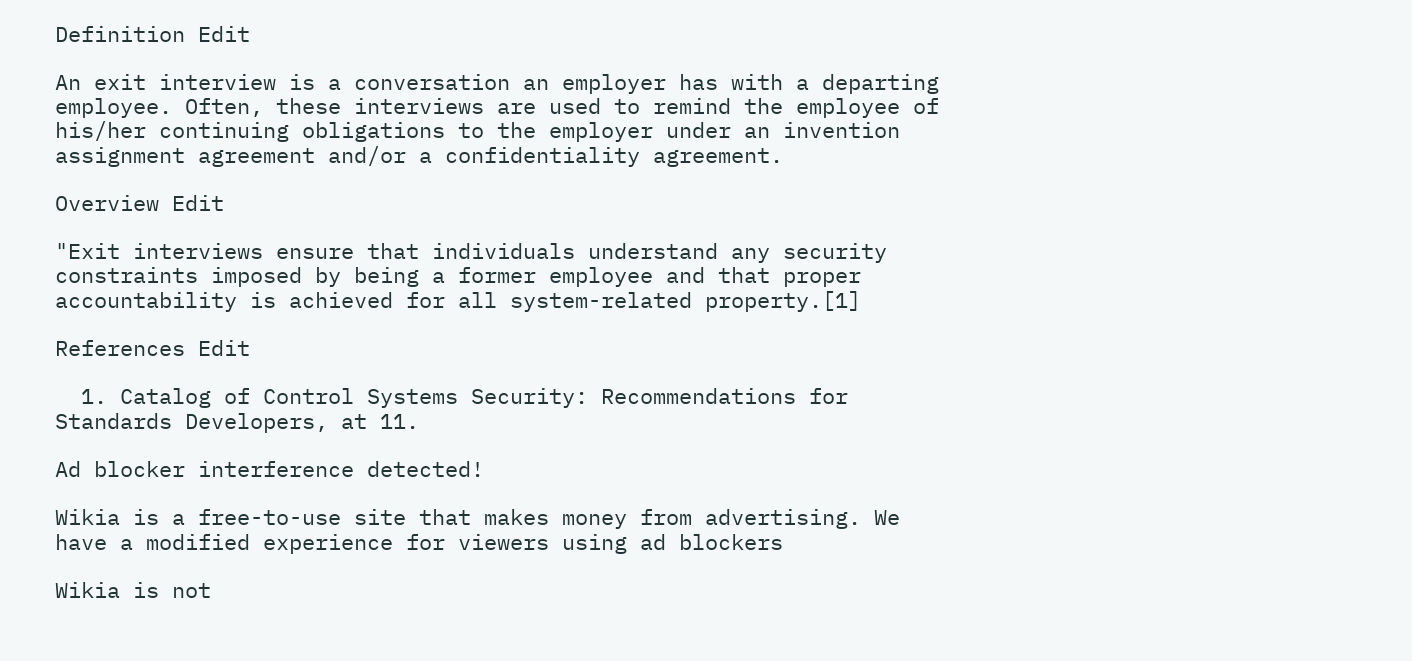Definition Edit

An exit interview is a conversation an employer has with a departing employee. Often, these interviews are used to remind the employee of his/her continuing obligations to the employer under an invention assignment agreement and/or a confidentiality agreement.

Overview Edit

"Exit interviews ensure that individuals understand any security constraints imposed by being a former employee and that proper accountability is achieved for all system-related property.[1]

References Edit

  1. Catalog of Control Systems Security: Recommendations for Standards Developers, at 11.

Ad blocker interference detected!

Wikia is a free-to-use site that makes money from advertising. We have a modified experience for viewers using ad blockers

Wikia is not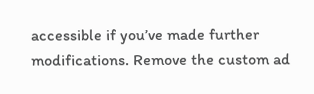accessible if you’ve made further modifications. Remove the custom ad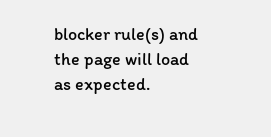blocker rule(s) and the page will load as expected.